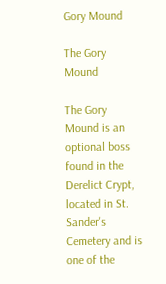Gory Mound

The Gory Mound

The Gory Mound is an optional boss found in the Derelict Crypt, located in St. Sander's Cemetery and is one of the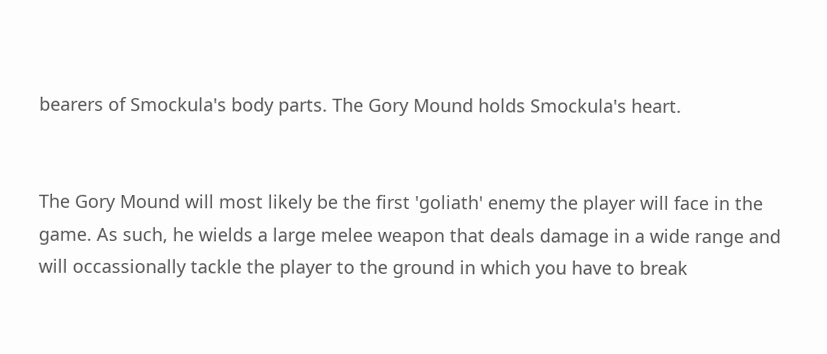bearers of Smockula's body parts. The Gory Mound holds Smockula's heart.


The Gory Mound will most likely be the first 'goliath' enemy the player will face in the game. As such, he wields a large melee weapon that deals damage in a wide range and will occassionally tackle the player to the ground in which you have to break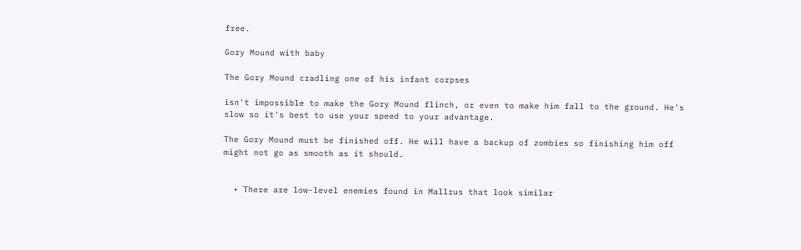free.

Gory Mound with baby

The Gory Mound cradling one of his infant corpses

isn't impossible to make the Gory Mound flinch, or even to make him fall to the ground. He's slow so it's best to use your speed to your advantage.

The Gory Mound must be finished off. He will have a backup of zombies so finishing him off might not go as smooth as it should.


  • There are low-level enemies found in Mallrus that look similar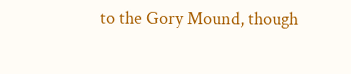to the Gory Mound, though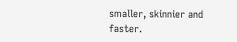smaller, skinnier and faster.